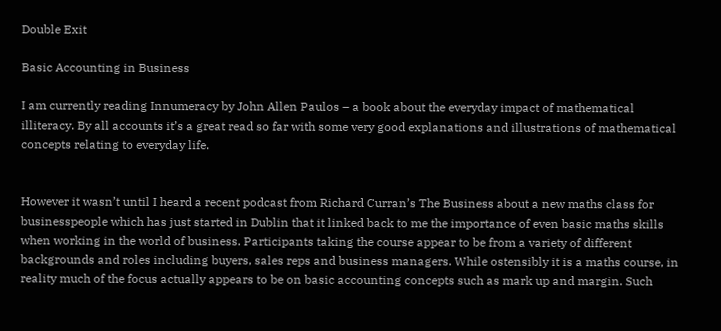Double Exit

Basic Accounting in Business

I am currently reading Innumeracy by John Allen Paulos – a book about the everyday impact of mathematical illiteracy. By all accounts it’s a great read so far with some very good explanations and illustrations of mathematical concepts relating to everyday life.


However it wasn’t until I heard a recent podcast from Richard Curran’s The Business about a new maths class for businesspeople which has just started in Dublin that it linked back to me the importance of even basic maths skills when working in the world of business. Participants taking the course appear to be from a variety of different backgrounds and roles including buyers, sales reps and business managers. While ostensibly it is a maths course, in reality much of the focus actually appears to be on basic accounting concepts such as mark up and margin. Such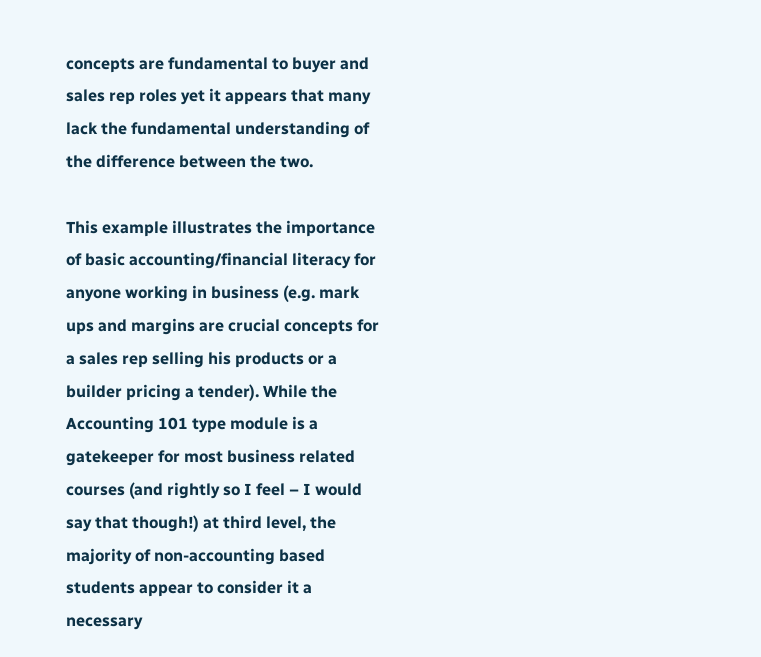concepts are fundamental to buyer and sales rep roles yet it appears that many lack the fundamental understanding of the difference between the two.

This example illustrates the importance of basic accounting/financial literacy for anyone working in business (e.g. mark ups and margins are crucial concepts for a sales rep selling his products or a builder pricing a tender). While the Accounting 101 type module is a gatekeeper for most business related courses (and rightly so I feel – I would say that though!) at third level, the majority of non-accounting based students appear to consider it a necessary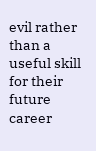evil rather than a useful skill for their future career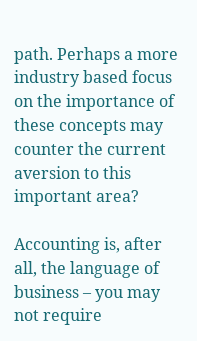path. Perhaps a more industry based focus on the importance of these concepts may counter the current aversion to this important area?

Accounting is, after all, the language of business – you may not require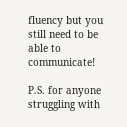fluency but you still need to be able to communicate!

P.S. for anyone struggling with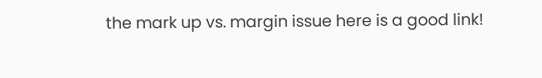the mark up vs. margin issue here is a good link!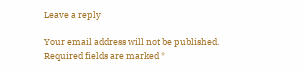Leave a reply

Your email address will not be published. Required fields are marked *